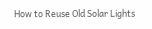How to Reuse Old Solar Lights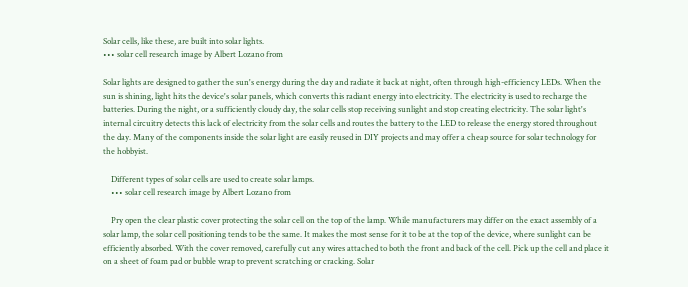Solar cells, like these, are built into solar lights.
••• solar cell research image by Albert Lozano from

Solar lights are designed to gather the sun's energy during the day and radiate it back at night, often through high-efficiency LEDs. When the sun is shining, light hits the device's solar panels, which converts this radiant energy into electricity. The electricity is used to recharge the batteries. During the night, or a sufficiently cloudy day, the solar cells stop receiving sunlight and stop creating electricity. The solar light's internal circuitry detects this lack of electricity from the solar cells and routes the battery to the LED to release the energy stored throughout the day. Many of the components inside the solar light are easily reused in DIY projects and may offer a cheap source for solar technology for the hobbyist.

    Different types of solar cells are used to create solar lamps.
    ••• solar cell research image by Albert Lozano from

    Pry open the clear plastic cover protecting the solar cell on the top of the lamp. While manufacturers may differ on the exact assembly of a solar lamp, the solar cell positioning tends to be the same. It makes the most sense for it to be at the top of the device, where sunlight can be efficiently absorbed. With the cover removed, carefully cut any wires attached to both the front and back of the cell. Pick up the cell and place it on a sheet of foam pad or bubble wrap to prevent scratching or cracking. Solar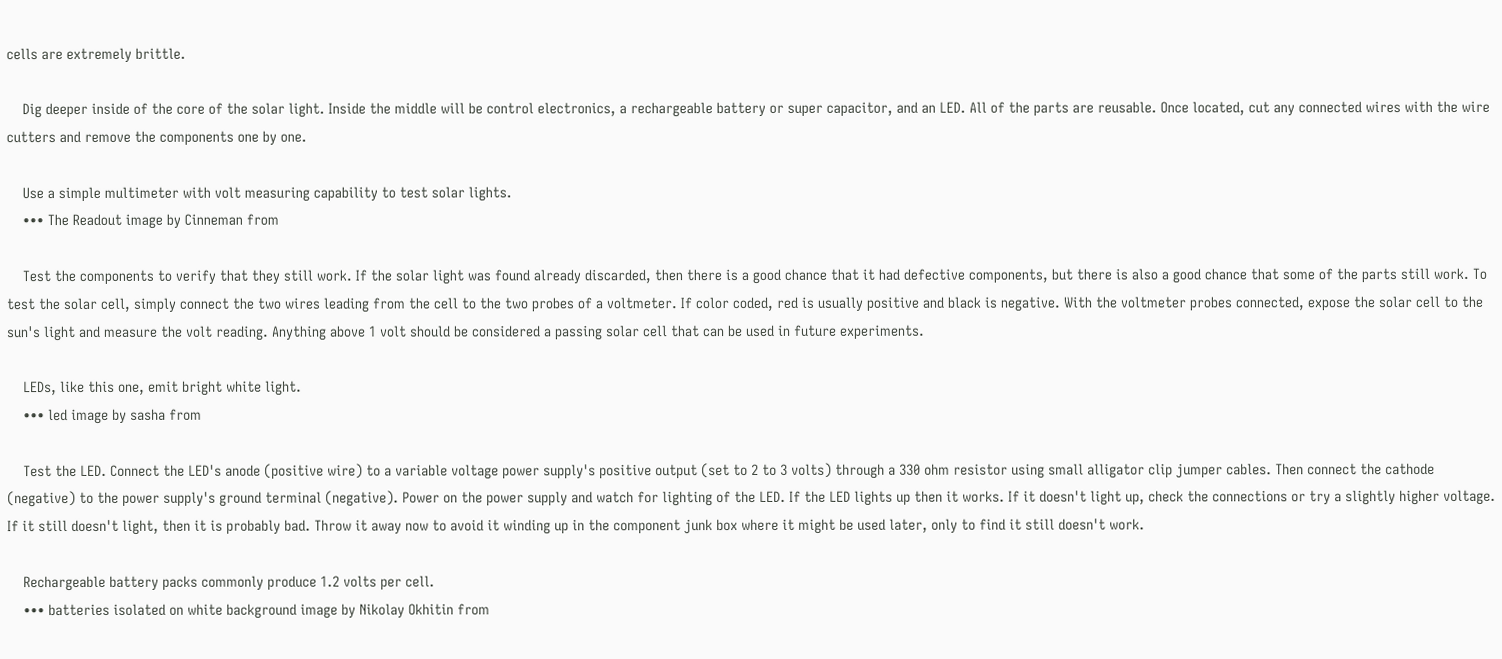cells are extremely brittle.

    Dig deeper inside of the core of the solar light. Inside the middle will be control electronics, a rechargeable battery or super capacitor, and an LED. All of the parts are reusable. Once located, cut any connected wires with the wire cutters and remove the components one by one.

    Use a simple multimeter with volt measuring capability to test solar lights.
    ••• The Readout image by Cinneman from

    Test the components to verify that they still work. If the solar light was found already discarded, then there is a good chance that it had defective components, but there is also a good chance that some of the parts still work. To test the solar cell, simply connect the two wires leading from the cell to the two probes of a voltmeter. If color coded, red is usually positive and black is negative. With the voltmeter probes connected, expose the solar cell to the sun's light and measure the volt reading. Anything above 1 volt should be considered a passing solar cell that can be used in future experiments.

    LEDs, like this one, emit bright white light.
    ••• led image by sasha from

    Test the LED. Connect the LED's anode (positive wire) to a variable voltage power supply's positive output (set to 2 to 3 volts) through a 330 ohm resistor using small alligator clip jumper cables. Then connect the cathode (negative) to the power supply's ground terminal (negative). Power on the power supply and watch for lighting of the LED. If the LED lights up then it works. If it doesn't light up, check the connections or try a slightly higher voltage. If it still doesn't light, then it is probably bad. Throw it away now to avoid it winding up in the component junk box where it might be used later, only to find it still doesn't work.

    Rechargeable battery packs commonly produce 1.2 volts per cell.
    ••• batteries isolated on white background image by Nikolay Okhitin from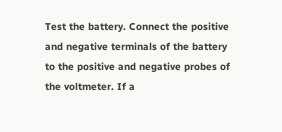Test the battery. Connect the positive and negative terminals of the battery to the positive and negative probes of the voltmeter. If a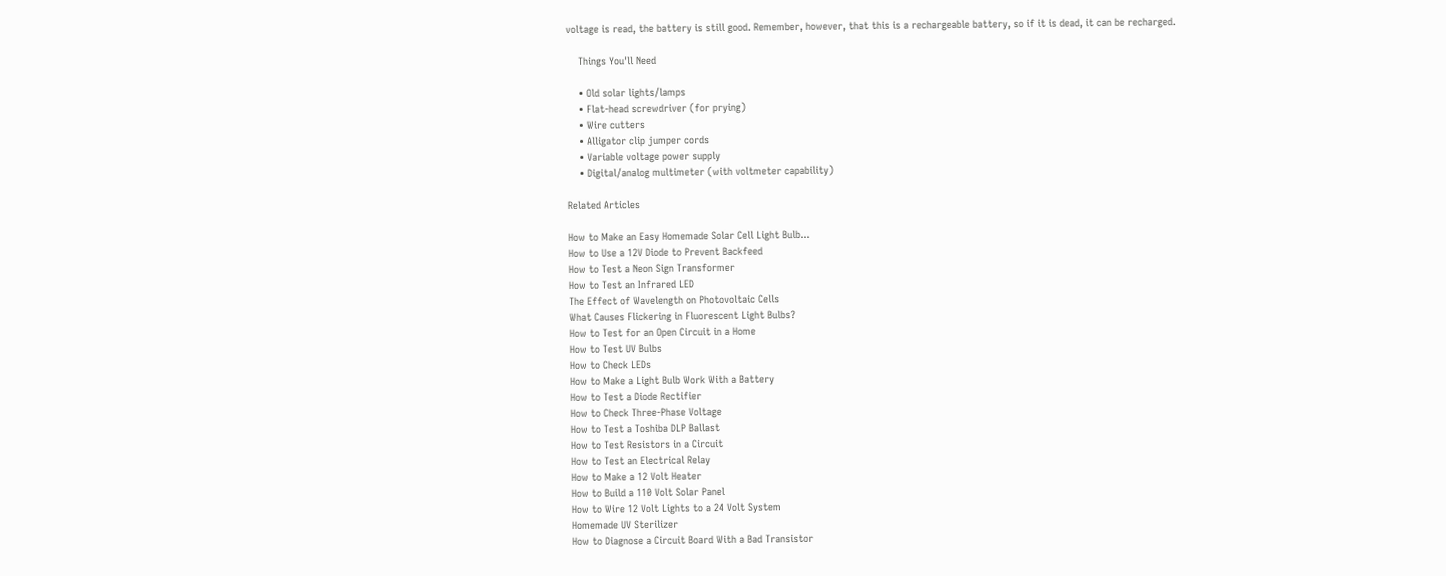voltage is read, the battery is still good. Remember, however, that this is a rechargeable battery, so if it is dead, it can be recharged.

    Things You'll Need

    • Old solar lights/lamps
    • Flat-head screwdriver (for prying)
    • Wire cutters
    • Alligator clip jumper cords
    • Variable voltage power supply
    • Digital/analog multimeter (with voltmeter capability)

Related Articles

How to Make an Easy Homemade Solar Cell Light Bulb...
How to Use a 12V Diode to Prevent Backfeed
How to Test a Neon Sign Transformer
How to Test an Infrared LED
The Effect of Wavelength on Photovoltaic Cells
What Causes Flickering in Fluorescent Light Bulbs?
How to Test for an Open Circuit in a Home
How to Test UV Bulbs
How to Check LEDs
How to Make a Light Bulb Work With a Battery
How to Test a Diode Rectifier
How to Check Three-Phase Voltage
How to Test a Toshiba DLP Ballast
How to Test Resistors in a Circuit
How to Test an Electrical Relay
How to Make a 12 Volt Heater
How to Build a 110 Volt Solar Panel
How to Wire 12 Volt Lights to a 24 Volt System
Homemade UV Sterilizer
How to Diagnose a Circuit Board With a Bad Transistor